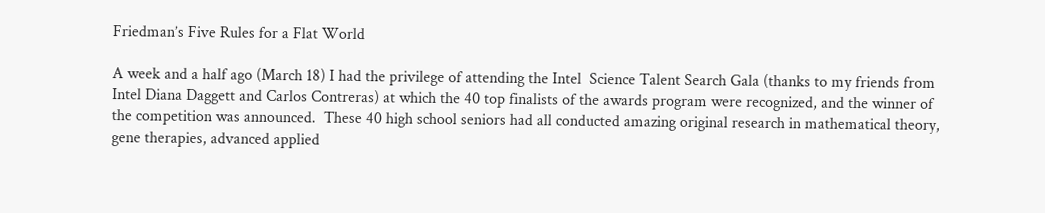Friedman’s Five Rules for a Flat World

A week and a half ago (March 18) I had the privilege of attending the Intel  Science Talent Search Gala (thanks to my friends from Intel Diana Daggett and Carlos Contreras) at which the 40 top finalists of the awards program were recognized, and the winner of the competition was announced.  These 40 high school seniors had all conducted amazing original research in mathematical theory, gene therapies, advanced applied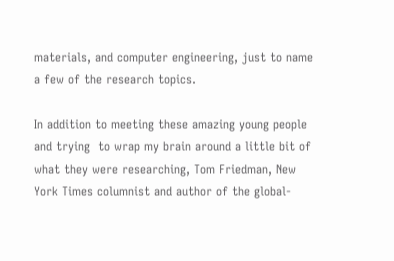materials, and computer engineering, just to name a few of the research topics.

In addition to meeting these amazing young people and trying  to wrap my brain around a little bit of what they were researching, Tom Friedman, New York Times columnist and author of the global-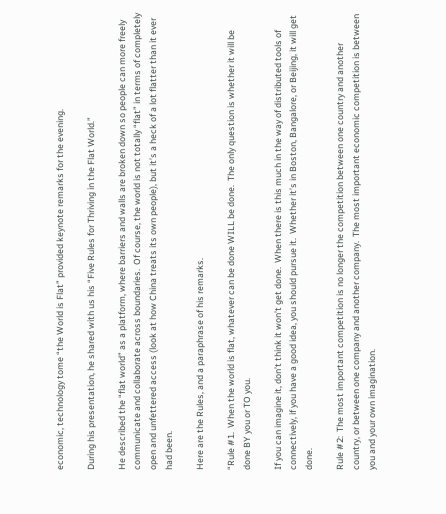economic, technology tome “the World is Flat” provided keynote remarks for the evening.

During his presentation, he shared with us his “Five Rules for Thriving in the Flat World.”

He described the “flat world” as a platform, where barriers and walls are broken down so people can more freely communicate and collaborate across boundaries.  Of course, the world is not totally “flat” in terms of completely open and unfettered access (look at how China treats its own people), but it’s a heck of a lot flatter than it ever had been.

Here are the Rules, and a paraphrase of his remarks.

“Rule #1.  When the world is flat, whatever can be done WILL be done.  The only question is whether it will be done BY you or TO you.

If you can imagine it, don’t think it won’t get done.  When there is this much in the way of distributed tools of connectively, if you have a good idea, you should pursue it.  Whether it’s in Boston, Bangalore, or Beijing, it will get done.

Rule #2:  The most important competition is no longer the competition between one country and another country, or between one company and another company.  The most important economic competition is between you and your own imagination.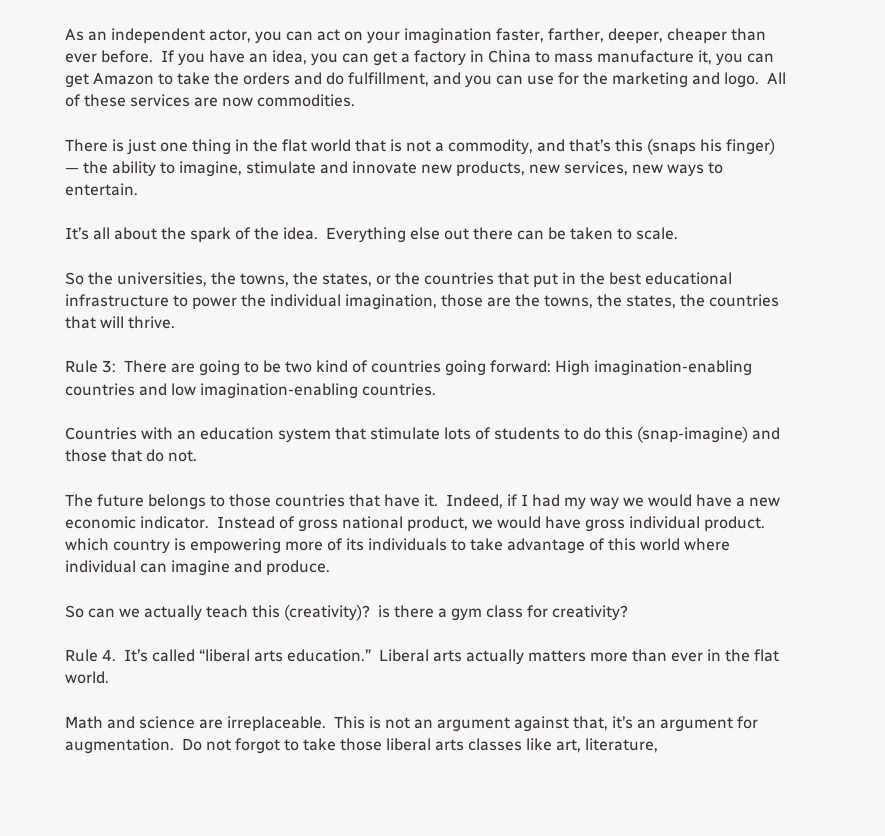As an independent actor, you can act on your imagination faster, farther, deeper, cheaper than ever before.  If you have an idea, you can get a factory in China to mass manufacture it, you can get Amazon to take the orders and do fulfillment, and you can use for the marketing and logo.  All of these services are now commodities.

There is just one thing in the flat world that is not a commodity, and that’s this (snaps his finger) — the ability to imagine, stimulate and innovate new products, new services, new ways to entertain.

It’s all about the spark of the idea.  Everything else out there can be taken to scale.

So the universities, the towns, the states, or the countries that put in the best educational infrastructure to power the individual imagination, those are the towns, the states, the countries that will thrive.

Rule 3:  There are going to be two kind of countries going forward: High imagination-enabling countries and low imagination-enabling countries.

Countries with an education system that stimulate lots of students to do this (snap-imagine) and those that do not.

The future belongs to those countries that have it.  Indeed, if I had my way we would have a new economic indicator.  Instead of gross national product, we would have gross individual product.  which country is empowering more of its individuals to take advantage of this world where individual can imagine and produce.

So can we actually teach this (creativity)?  is there a gym class for creativity?

Rule 4.  It’s called “liberal arts education.”  Liberal arts actually matters more than ever in the flat world.

Math and science are irreplaceable.  This is not an argument against that, it’s an argument for augmentation.  Do not forgot to take those liberal arts classes like art, literature,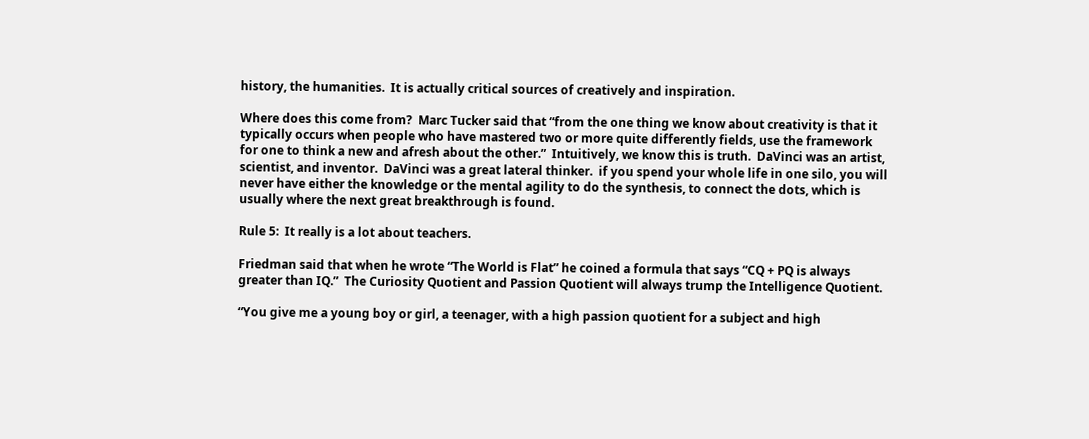history, the humanities.  It is actually critical sources of creatively and inspiration.

Where does this come from?  Marc Tucker said that “from the one thing we know about creativity is that it typically occurs when people who have mastered two or more quite differently fields, use the framework for one to think a new and afresh about the other.”  Intuitively, we know this is truth.  DaVinci was an artist, scientist, and inventor.  DaVinci was a great lateral thinker.  if you spend your whole life in one silo, you will never have either the knowledge or the mental agility to do the synthesis, to connect the dots, which is usually where the next great breakthrough is found.

Rule 5:  It really is a lot about teachers.

Friedman said that when he wrote “The World is Flat” he coined a formula that says “CQ + PQ is always greater than IQ.”  The Curiosity Quotient and Passion Quotient will always trump the Intelligence Quotient.

“You give me a young boy or girl, a teenager, with a high passion quotient for a subject and high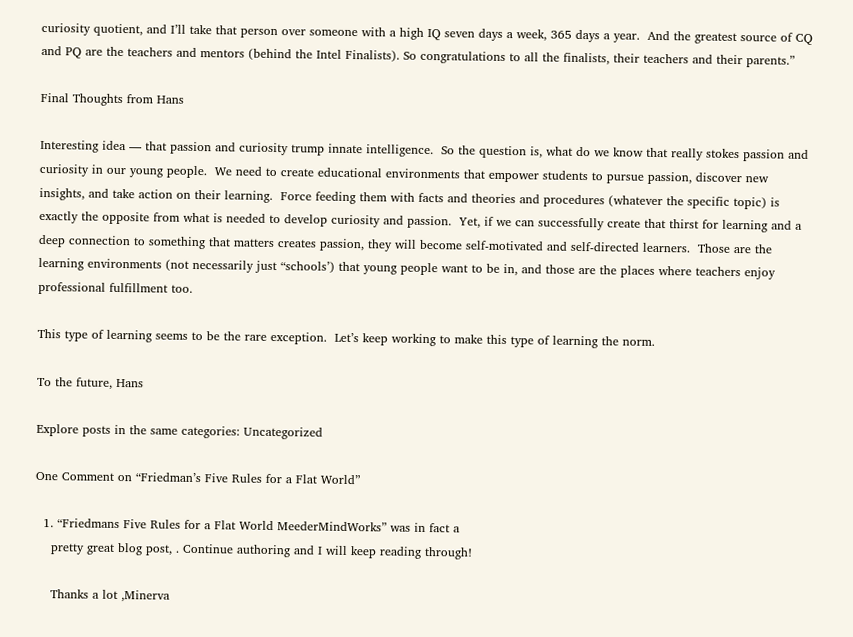curiosity quotient, and I’ll take that person over someone with a high IQ seven days a week, 365 days a year.  And the greatest source of CQ and PQ are the teachers and mentors (behind the Intel Finalists). So congratulations to all the finalists, their teachers and their parents.”

Final Thoughts from Hans

Interesting idea — that passion and curiosity trump innate intelligence.  So the question is, what do we know that really stokes passion and curiosity in our young people.  We need to create educational environments that empower students to pursue passion, discover new insights, and take action on their learning.  Force feeding them with facts and theories and procedures (whatever the specific topic) is exactly the opposite from what is needed to develop curiosity and passion.  Yet, if we can successfully create that thirst for learning and a deep connection to something that matters creates passion, they will become self-motivated and self-directed learners.  Those are the learning environments (not necessarily just “schools’) that young people want to be in, and those are the places where teachers enjoy professional fulfillment too.

This type of learning seems to be the rare exception.  Let’s keep working to make this type of learning the norm.

To the future, Hans

Explore posts in the same categories: Uncategorized

One Comment on “Friedman’s Five Rules for a Flat World”

  1. “Friedmans Five Rules for a Flat World MeederMindWorks” was in fact a
    pretty great blog post, . Continue authoring and I will keep reading through!

    Thanks a lot ,Minerva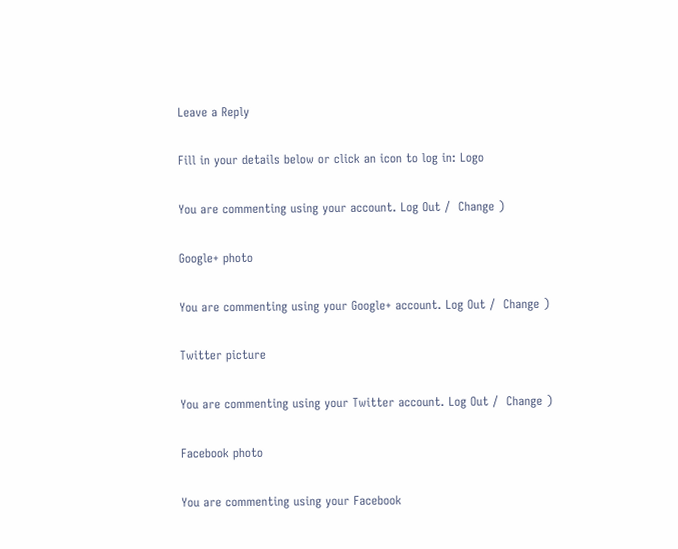Leave a Reply

Fill in your details below or click an icon to log in: Logo

You are commenting using your account. Log Out /  Change )

Google+ photo

You are commenting using your Google+ account. Log Out /  Change )

Twitter picture

You are commenting using your Twitter account. Log Out /  Change )

Facebook photo

You are commenting using your Facebook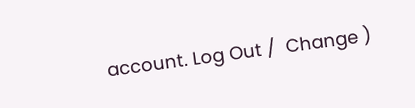account. Log Out /  Change )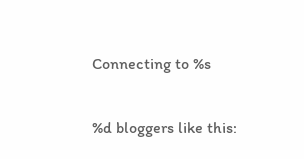Connecting to %s

%d bloggers like this: